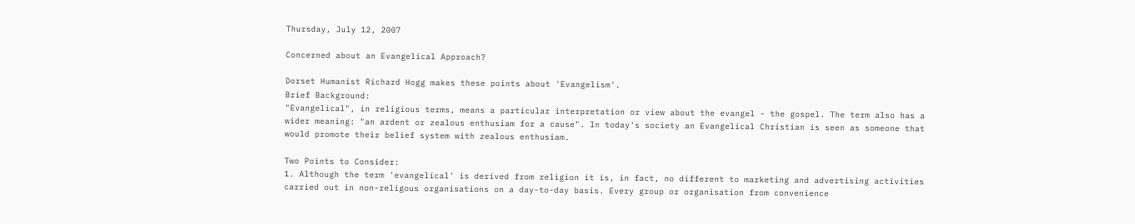Thursday, July 12, 2007

Concerned about an Evangelical Approach?

Dorset Humanist Richard Hogg makes these points about 'Evangelism'.
Brief Background:
"Evangelical", in religious terms, means a particular interpretation or view about the evangel - the gospel. The term also has a wider meaning: "an ardent or zealous enthusiam for a cause". In today's society an Evangelical Christian is seen as someone that would promote their belief system with zealous enthusiam.

Two Points to Consider:
1. Although the term 'evangelical' is derived from religion it is, in fact, no different to marketing and advertising activities carried out in non-religous organisations on a day-to-day basis. Every group or organisation from convenience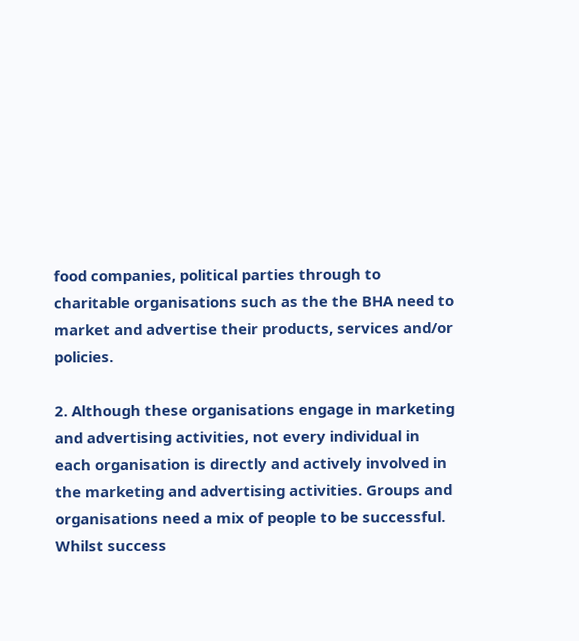food companies, political parties through to charitable organisations such as the the BHA need to market and advertise their products, services and/or policies.

2. Although these organisations engage in marketing and advertising activities, not every individual in each organisation is directly and actively involved in the marketing and advertising activities. Groups and organisations need a mix of people to be successful. Whilst success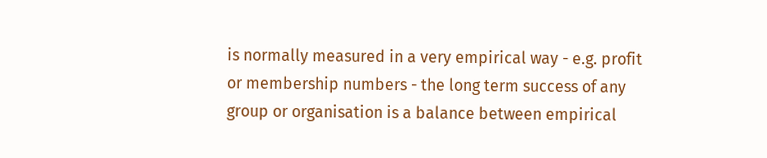is normally measured in a very empirical way - e.g. profit or membership numbers - the long term success of any group or organisation is a balance between empirical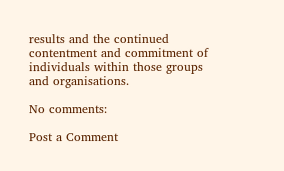results and the continued contentment and commitment of individuals within those groups and organisations.

No comments:

Post a Comment